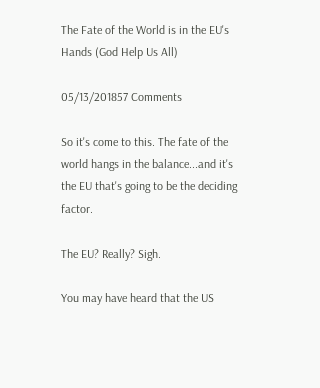The Fate of the World is in the EU's Hands (God Help Us All)

05/13/201857 Comments

So it's come to this. The fate of the world hangs in the balance...and it's the EU that's going to be the deciding factor.

The EU? Really? Sigh.

You may have heard that the US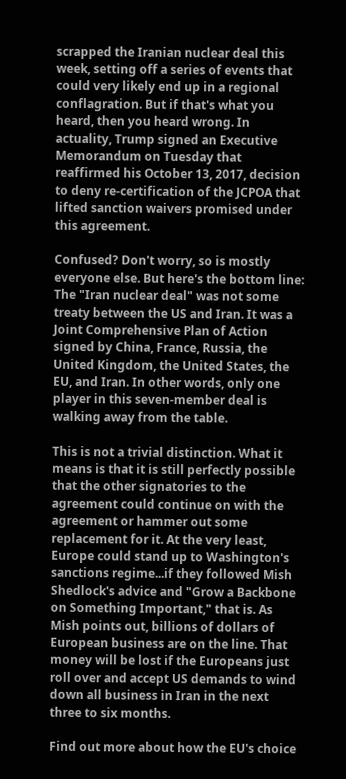scrapped the Iranian nuclear deal this week, setting off a series of events that could very likely end up in a regional conflagration. But if that's what you heard, then you heard wrong. In actuality, Trump signed an Executive Memorandum on Tuesday that reaffirmed his October 13, 2017, decision to deny re-certification of the JCPOA that lifted sanction waivers promised under this agreement.

Confused? Don't worry, so is mostly everyone else. But here's the bottom line: The "Iran nuclear deal" was not some treaty between the US and Iran. It was a Joint Comprehensive Plan of Action signed by China, France, Russia, the United Kingdom, the United States, the EU, and Iran. In other words, only one player in this seven-member deal is walking away from the table.

This is not a trivial distinction. What it means is that it is still perfectly possible that the other signatories to the agreement could continue on with the agreement or hammer out some replacement for it. At the very least, Europe could stand up to Washington's sanctions regime...if they followed Mish Shedlock's advice and "Grow a Backbone on Something Important," that is. As Mish points out, billions of dollars of European business are on the line. That money will be lost if the Europeans just roll over and accept US demands to wind down all business in Iran in the next three to six months.

Find out more about how the EU's choice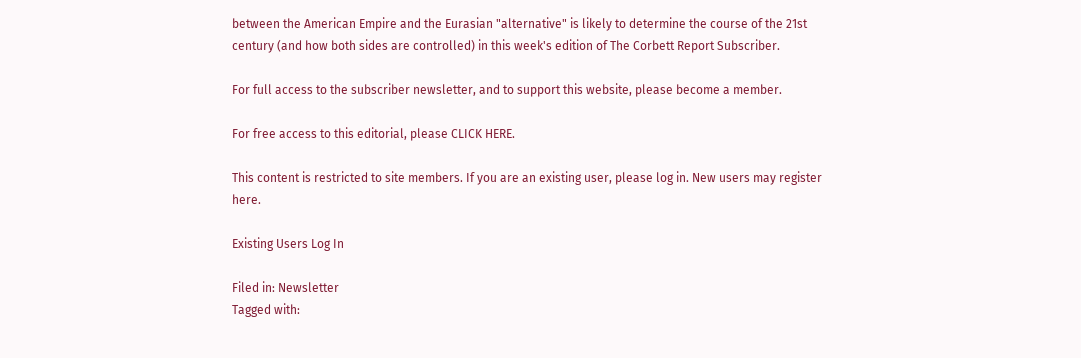between the American Empire and the Eurasian "alternative" is likely to determine the course of the 21st century (and how both sides are controlled) in this week's edition of The Corbett Report Subscriber.

For full access to the subscriber newsletter, and to support this website, please become a member.

For free access to this editorial, please CLICK HERE.

This content is restricted to site members. If you are an existing user, please log in. New users may register here.

Existing Users Log In

Filed in: Newsletter
Tagged with: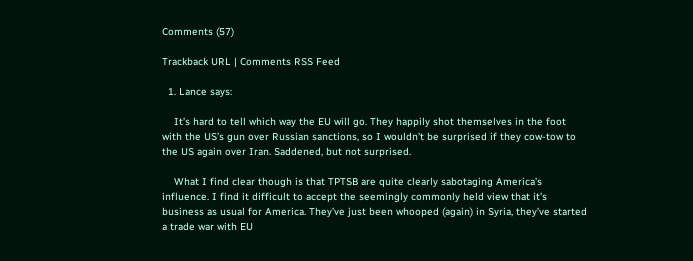Comments (57)

Trackback URL | Comments RSS Feed

  1. Lance says:

    It’s hard to tell which way the EU will go. They happily shot themselves in the foot with the US’s gun over Russian sanctions, so I wouldn’t be surprised if they cow-tow to the US again over Iran. Saddened, but not surprised.

    What I find clear though is that TPTSB are quite clearly sabotaging America’s influence. I find it difficult to accept the seemingly commonly held view that it’s business as usual for America. They’ve just been whooped (again) in Syria, they’ve started a trade war with EU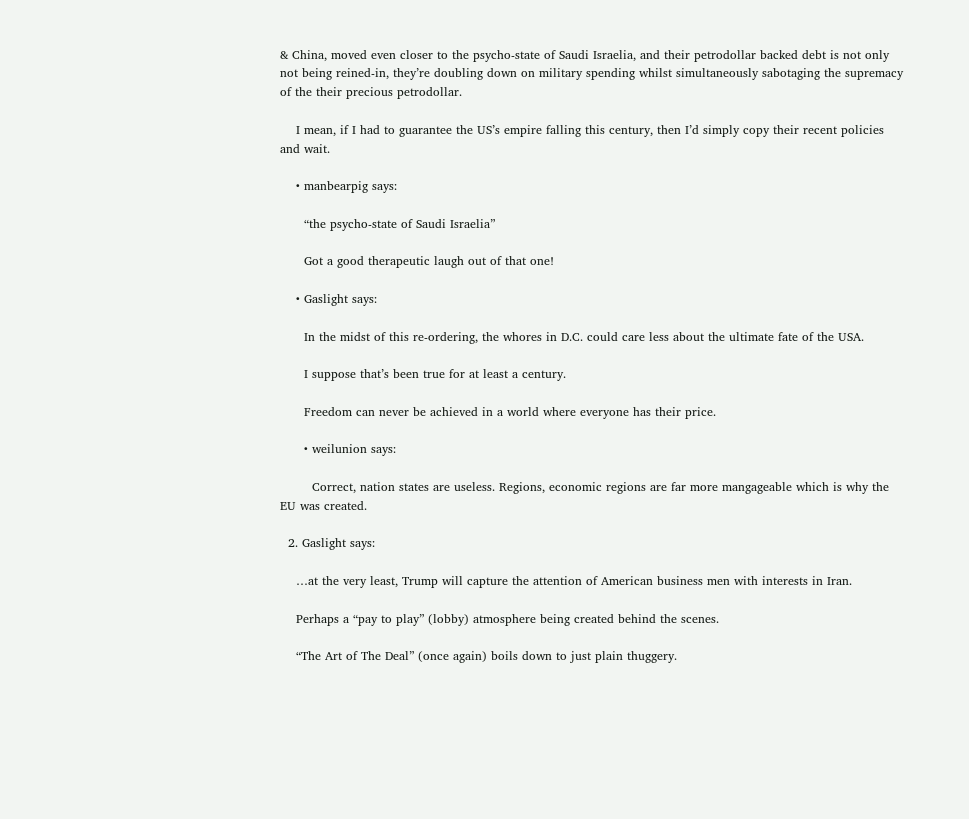& China, moved even closer to the psycho-state of Saudi Israelia, and their petrodollar backed debt is not only not being reined-in, they’re doubling down on military spending whilst simultaneously sabotaging the supremacy of the their precious petrodollar.

    I mean, if I had to guarantee the US’s empire falling this century, then I’d simply copy their recent policies and wait.

    • manbearpig says:

      “the psycho-state of Saudi Israelia”

      Got a good therapeutic laugh out of that one!

    • Gaslight says:

      In the midst of this re-ordering, the whores in D.C. could care less about the ultimate fate of the USA.

      I suppose that’s been true for at least a century.

      Freedom can never be achieved in a world where everyone has their price.

      • weilunion says:

        Correct, nation states are useless. Regions, economic regions are far more mangageable which is why the EU was created.

  2. Gaslight says:

    …at the very least, Trump will capture the attention of American business men with interests in Iran.

    Perhaps a “pay to play” (lobby) atmosphere being created behind the scenes.

    “The Art of The Deal” (once again) boils down to just plain thuggery.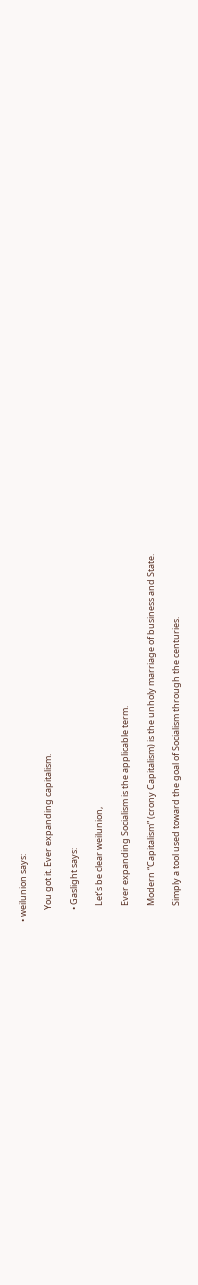• weilunion says:

      You got it. Ever expanding capitalism.

      • Gaslight says:

        Let’s be clear weilunion,

        Ever expanding Socialism is the applicable term.

        Modern “Capitalism” (crony Capitalism) is the unholy marriage of business and State.

        Simply a tool used toward the goal of Socialism through the centuries.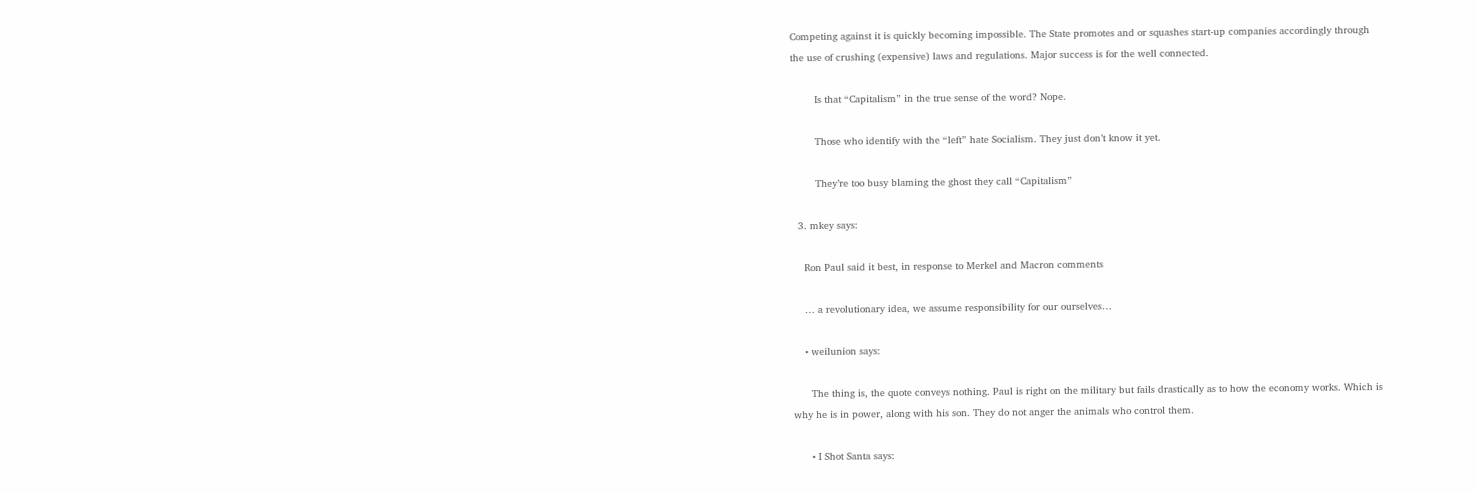Competing against it is quickly becoming impossible. The State promotes and or squashes start-up companies accordingly through the use of crushing (expensive) laws and regulations. Major success is for the well connected.

        Is that “Capitalism” in the true sense of the word? Nope.

        Those who identify with the “left” hate Socialism. They just don’t know it yet.

        They’re too busy blaming the ghost they call “Capitalism”

  3. mkey says:

    Ron Paul said it best, in response to Merkel and Macron comments

    … a revolutionary idea, we assume responsibility for our ourselves…

    • weilunion says:

      The thing is, the quote conveys nothing. Paul is right on the military but fails drastically as to how the economy works. Which is why he is in power, along with his son. They do not anger the animals who control them.

      • I Shot Santa says: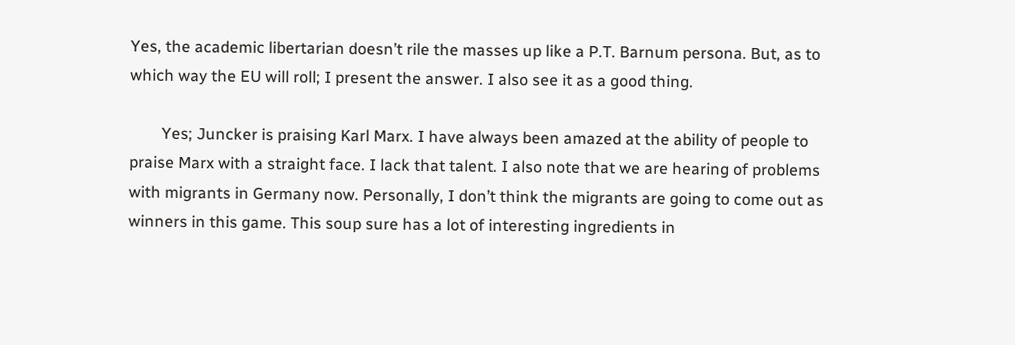Yes, the academic libertarian doesn’t rile the masses up like a P.T. Barnum persona. But, as to which way the EU will roll; I present the answer. I also see it as a good thing.

        Yes; Juncker is praising Karl Marx. I have always been amazed at the ability of people to praise Marx with a straight face. I lack that talent. I also note that we are hearing of problems with migrants in Germany now. Personally, I don’t think the migrants are going to come out as winners in this game. This soup sure has a lot of interesting ingredients in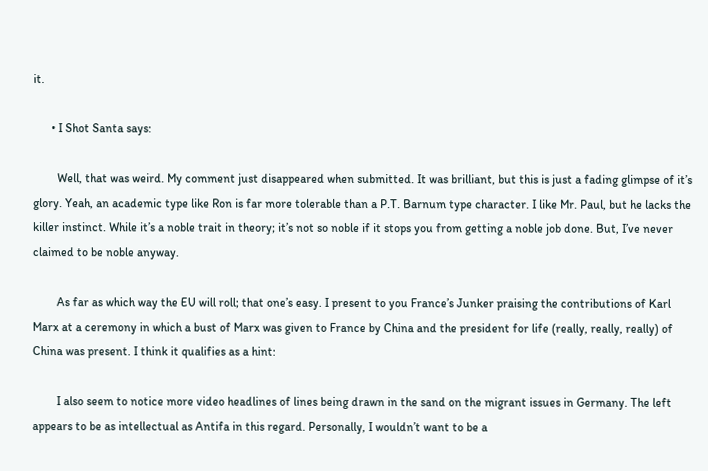it.

      • I Shot Santa says:

        Well, that was weird. My comment just disappeared when submitted. It was brilliant, but this is just a fading glimpse of it’s glory. Yeah, an academic type like Ron is far more tolerable than a P.T. Barnum type character. I like Mr. Paul, but he lacks the killer instinct. While it’s a noble trait in theory; it’s not so noble if it stops you from getting a noble job done. But, I’ve never claimed to be noble anyway.

        As far as which way the EU will roll; that one’s easy. I present to you France’s Junker praising the contributions of Karl Marx at a ceremony in which a bust of Marx was given to France by China and the president for life (really, really, really) of China was present. I think it qualifies as a hint:

        I also seem to notice more video headlines of lines being drawn in the sand on the migrant issues in Germany. The left appears to be as intellectual as Antifa in this regard. Personally, I wouldn’t want to be a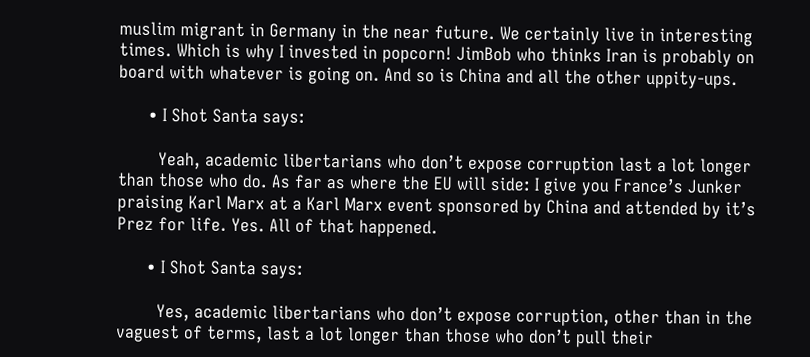muslim migrant in Germany in the near future. We certainly live in interesting times. Which is why I invested in popcorn! JimBob who thinks Iran is probably on board with whatever is going on. And so is China and all the other uppity-ups.

      • I Shot Santa says:

        Yeah, academic libertarians who don’t expose corruption last a lot longer than those who do. As far as where the EU will side: I give you France’s Junker praising Karl Marx at a Karl Marx event sponsored by China and attended by it’s Prez for life. Yes. All of that happened.

      • I Shot Santa says:

        Yes, academic libertarians who don’t expose corruption, other than in the vaguest of terms, last a lot longer than those who don’t pull their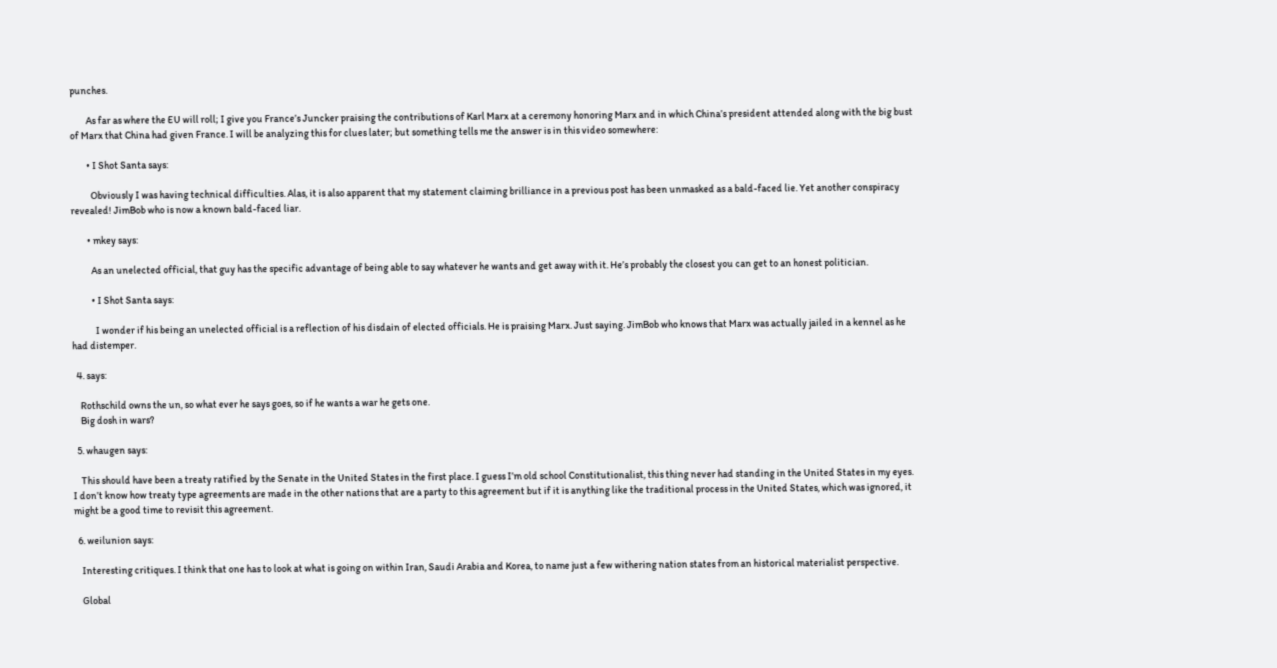punches.

        As far as where the EU will roll; I give you France’s Juncker praising the contributions of Karl Marx at a ceremony honoring Marx and in which China’s president attended along with the big bust of Marx that China had given France. I will be analyzing this for clues later; but something tells me the answer is in this video somewhere:

        • I Shot Santa says:

          Obviously I was having technical difficulties. Alas, it is also apparent that my statement claiming brilliance in a previous post has been unmasked as a bald-faced lie. Yet another conspiracy revealed! JimBob who is now a known bald-faced liar.

        • mkey says:

          As an unelected official, that guy has the specific advantage of being able to say whatever he wants and get away with it. He’s probably the closest you can get to an honest politician.

          • I Shot Santa says:

            I wonder if his being an unelected official is a reflection of his disdain of elected officials. He is praising Marx. Just saying. JimBob who knows that Marx was actually jailed in a kennel as he had distemper.

  4. says:

    Rothschild owns the un, so what ever he says goes, so if he wants a war he gets one.
    Big dosh in wars?

  5. whaugen says:

    This should have been a treaty ratified by the Senate in the United States in the first place. I guess I’m old school Constitutionalist, this thing never had standing in the United States in my eyes. I don’t know how treaty type agreements are made in the other nations that are a party to this agreement but if it is anything like the traditional process in the United States, which was ignored, it might be a good time to revisit this agreement.

  6. weilunion says:

    Interesting critiques. I think that one has to look at what is going on within Iran, Saudi Arabia and Korea, to name just a few withering nation states from an historical materialist perspective.

    Global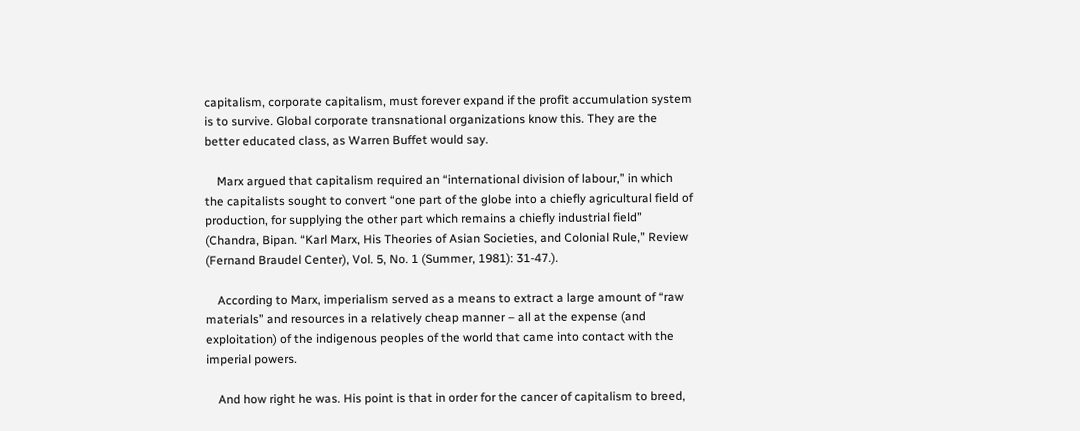capitalism, corporate capitalism, must forever expand if the profit accumulation system is to survive. Global corporate transnational organizations know this. They are the better educated class, as Warren Buffet would say.

    Marx argued that capitalism required an “international division of labour,” in which the capitalists sought to convert “one part of the globe into a chiefly agricultural field of production, for supplying the other part which remains a chiefly industrial field” (Chandra, Bipan. “Karl Marx, His Theories of Asian Societies, and Colonial Rule,” Review (Fernand Braudel Center), Vol. 5, No. 1 (Summer, 1981): 31-47.).

    According to Marx, imperialism served as a means to extract a large amount of “raw materials” and resources in a relatively cheap manner – all at the expense (and exploitation) of the indigenous peoples of the world that came into contact with the imperial powers.

    And how right he was. His point is that in order for the cancer of capitalism to breed,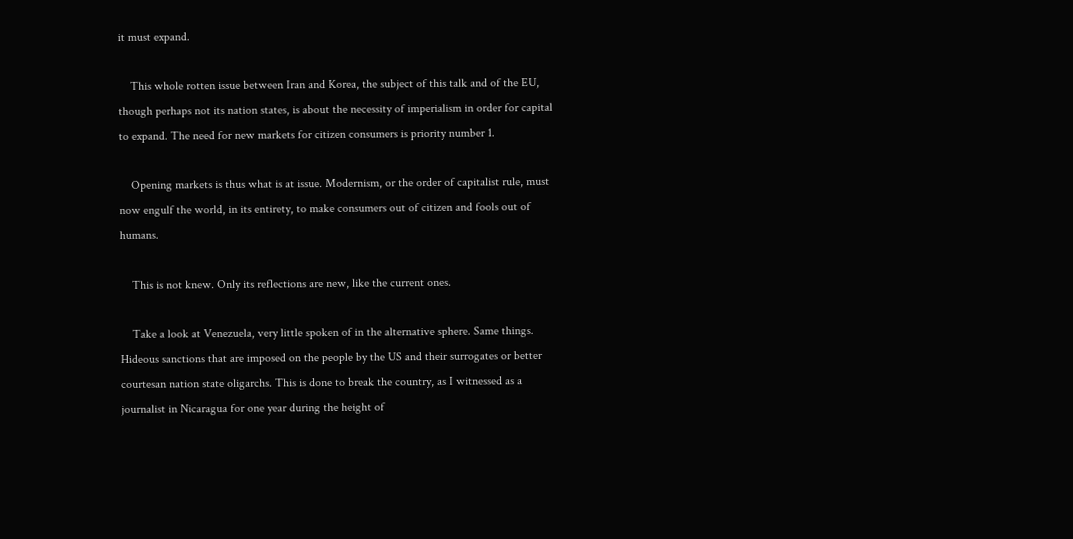it must expand.

    This whole rotten issue between Iran and Korea, the subject of this talk and of the EU, though perhaps not its nation states, is about the necessity of imperialism in order for capital to expand. The need for new markets for citizen consumers is priority number 1.

    Opening markets is thus what is at issue. Modernism, or the order of capitalist rule, must now engulf the world, in its entirety, to make consumers out of citizen and fools out of humans.

    This is not knew. Only its reflections are new, like the current ones.

    Take a look at Venezuela, very little spoken of in the alternative sphere. Same things. Hideous sanctions that are imposed on the people by the US and their surrogates or better courtesan nation state oligarchs. This is done to break the country, as I witnessed as a journalist in Nicaragua for one year during the height of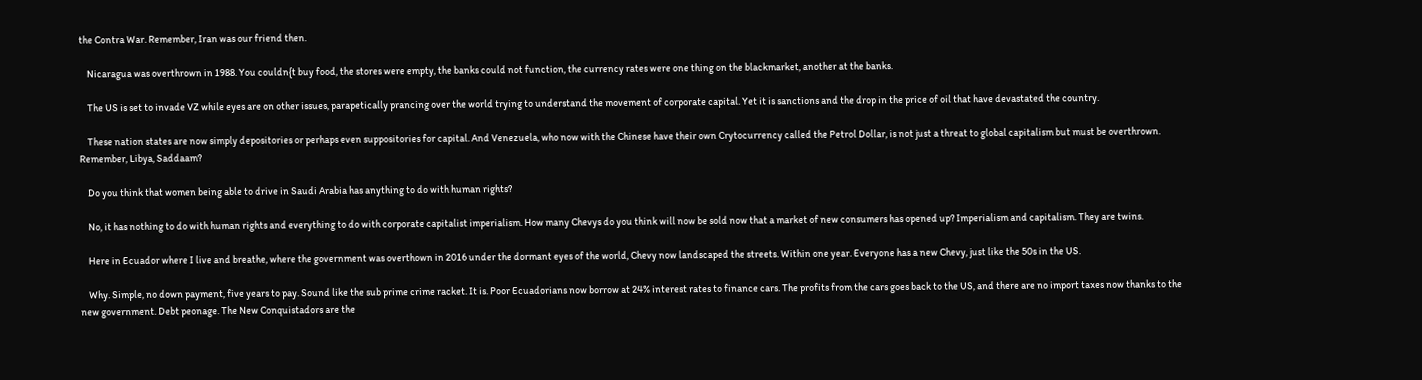the Contra War. Remember, Iran was our friend then.

    Nicaragua was overthrown in 1988. You couldn{t buy food, the stores were empty, the banks could not function, the currency rates were one thing on the blackmarket, another at the banks.

    The US is set to invade VZ while eyes are on other issues, parapetically prancing over the world trying to understand the movement of corporate capital. Yet it is sanctions and the drop in the price of oil that have devastated the country.

    These nation states are now simply depositories or perhaps even suppositories for capital. And Venezuela, who now with the Chinese have their own Crytocurrency called the Petrol Dollar, is not just a threat to global capitalism but must be overthrown. Remember, Libya, Saddaam?

    Do you think that women being able to drive in Saudi Arabia has anything to do with human rights?

    No, it has nothing to do with human rights and everything to do with corporate capitalist imperialism. How many Chevys do you think will now be sold now that a market of new consumers has opened up? Imperialism and capitalism. They are twins.

    Here in Ecuador where I live and breathe, where the government was overthown in 2016 under the dormant eyes of the world, Chevy now landscaped the streets. Within one year. Everyone has a new Chevy, just like the 50s in the US.

    Why. Simple, no down payment, five years to pay. Sound like the sub prime crime racket. It is. Poor Ecuadorians now borrow at 24% interest rates to finance cars. The profits from the cars goes back to the US, and there are no import taxes now thanks to the new government. Debt peonage. The New Conquistadors are the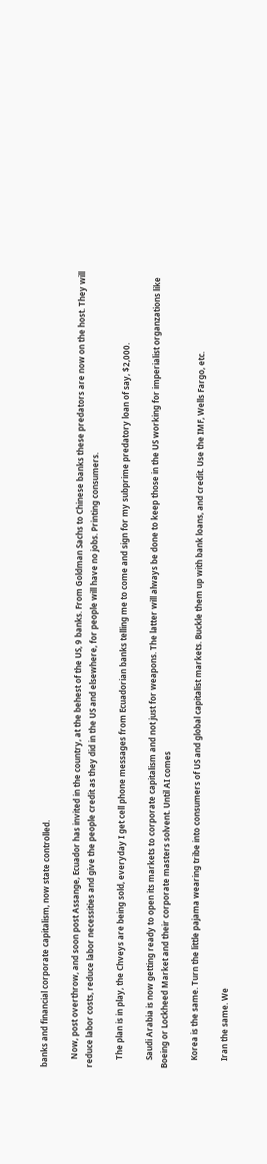banks and financial corporate capitalism, now state controlled.

    Now, post overthrow, and soon post Assange, Ecuador has invited in the country, at the behest of the US, 9 banks. From Goldman Sachs to Chinese banks these predators are now on the host. They will reduce labor costs, reduce labor necessities and give the people credit as they did in the US and elsewhere, for people will have no jobs. Printing consumers.

    The plan is in play, the Chveys are being sold, everyday I get cell phone messages from Ecuadorian banks telling me to come and sign for my subprime predatory loan of say, $2,000.

    Saudi Arabia is now getting ready to open its markets to corporate capitalism and not just for weapons. The latter will always be done to keep those in the US working for imperialist organzations like Boeing or Lockheed Market and their corporate masters solvent. Until AI comes

    Korea is the same. Turn the little pajama wearing tribe into consumers of US and global capitalist markets. Buckle them up with bank loans, and credit. Use the IMF, Wells Fargo, etc.

    Iran the same. We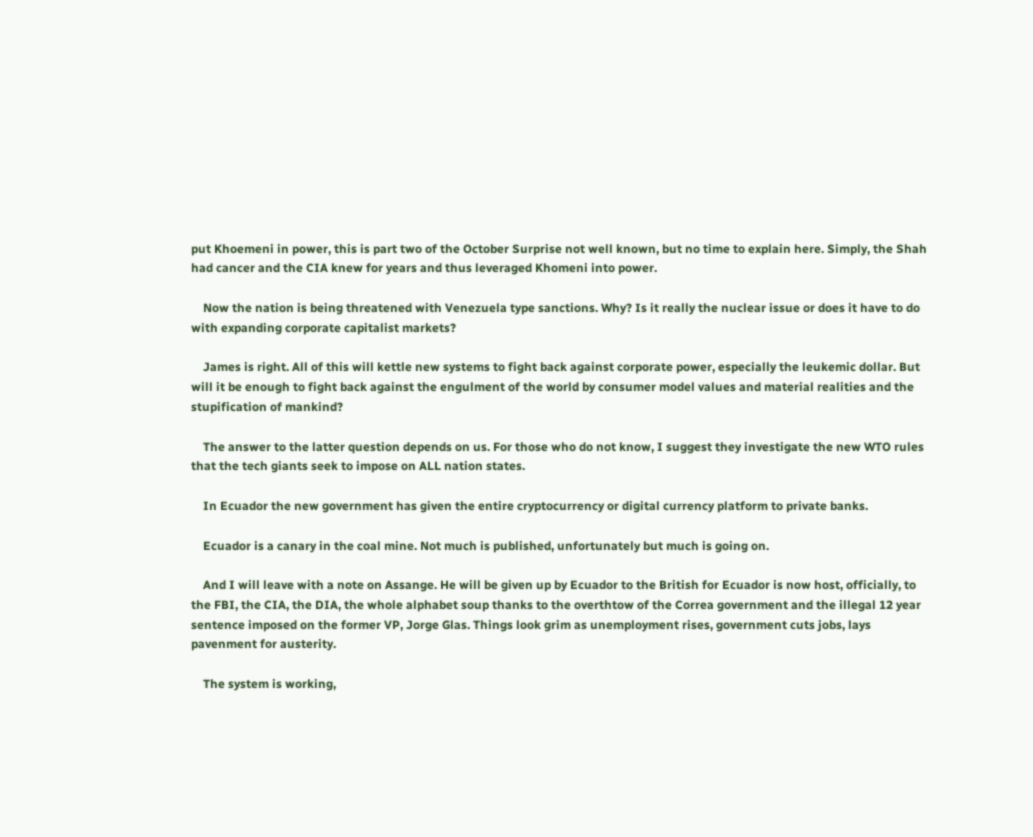put Khoemeni in power, this is part two of the October Surprise not well known, but no time to explain here. Simply, the Shah had cancer and the CIA knew for years and thus leveraged Khomeni into power.

    Now the nation is being threatened with Venezuela type sanctions. Why? Is it really the nuclear issue or does it have to do with expanding corporate capitalist markets?

    James is right. All of this will kettle new systems to fight back against corporate power, especially the leukemic dollar. But will it be enough to fight back against the engulment of the world by consumer model values and material realities and the stupification of mankind?

    The answer to the latter question depends on us. For those who do not know, I suggest they investigate the new WTO rules that the tech giants seek to impose on ALL nation states.

    In Ecuador the new government has given the entire cryptocurrency or digital currency platform to private banks.

    Ecuador is a canary in the coal mine. Not much is published, unfortunately but much is going on.

    And I will leave with a note on Assange. He will be given up by Ecuador to the British for Ecuador is now host, officially, to the FBI, the CIA, the DIA, the whole alphabet soup thanks to the overthtow of the Correa government and the illegal 12 year sentence imposed on the former VP, Jorge Glas. Things look grim as unemployment rises, government cuts jobs, lays pavenment for austerity.

    The system is working,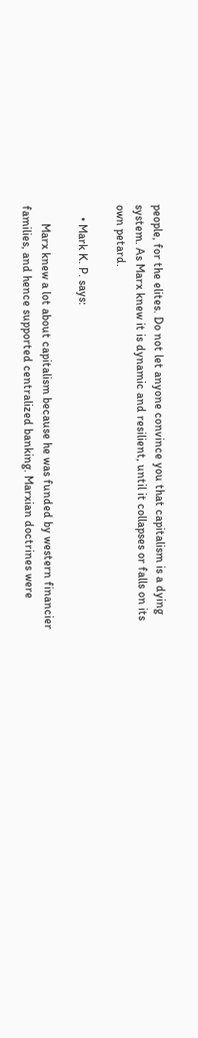people, for the elites. Do not let anyone convince you that capitalism is a dying system. As Marx knew it is dynamic and resilient, until it collapses or falls on its own petard.

    • Mark K. P. says:

      Marx knew a lot about capitalism because he was funded by western financier families, and hence supported centralized banking. Marxian doctrines were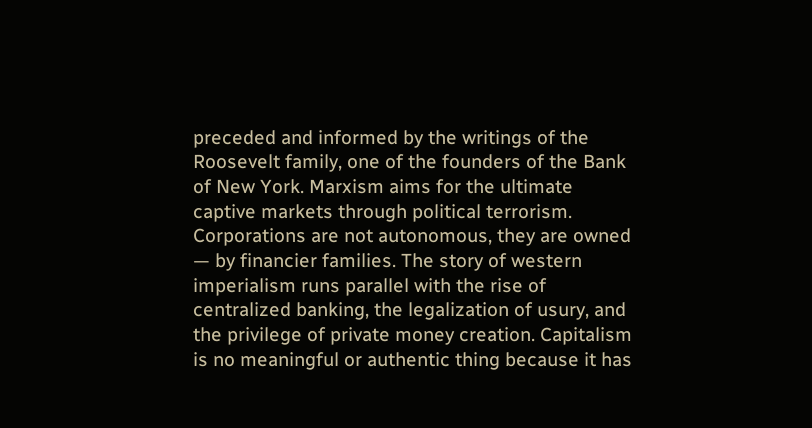preceded and informed by the writings of the Roosevelt family, one of the founders of the Bank of New York. Marxism aims for the ultimate captive markets through political terrorism. Corporations are not autonomous, they are owned — by financier families. The story of western imperialism runs parallel with the rise of centralized banking, the legalization of usury, and the privilege of private money creation. Capitalism is no meaningful or authentic thing because it has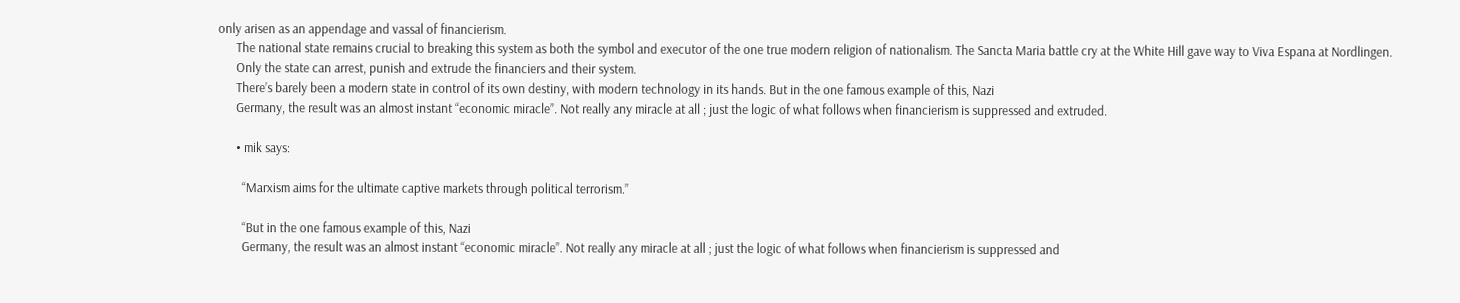only arisen as an appendage and vassal of financierism.
      The national state remains crucial to breaking this system as both the symbol and executor of the one true modern religion of nationalism. The Sancta Maria battle cry at the White Hill gave way to Viva Espana at Nordlingen.
      Only the state can arrest, punish and extrude the financiers and their system.
      There’s barely been a modern state in control of its own destiny, with modern technology in its hands. But in the one famous example of this, Nazi
      Germany, the result was an almost instant “economic miracle”. Not really any miracle at all ; just the logic of what follows when financierism is suppressed and extruded.

      • mik says:

        “Marxism aims for the ultimate captive markets through political terrorism.”

        “But in the one famous example of this, Nazi
        Germany, the result was an almost instant “economic miracle”. Not really any miracle at all ; just the logic of what follows when financierism is suppressed and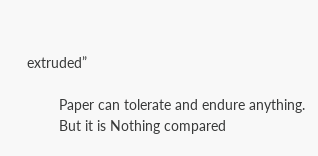extruded”

        Paper can tolerate and endure anything.
        But it is Nothing compared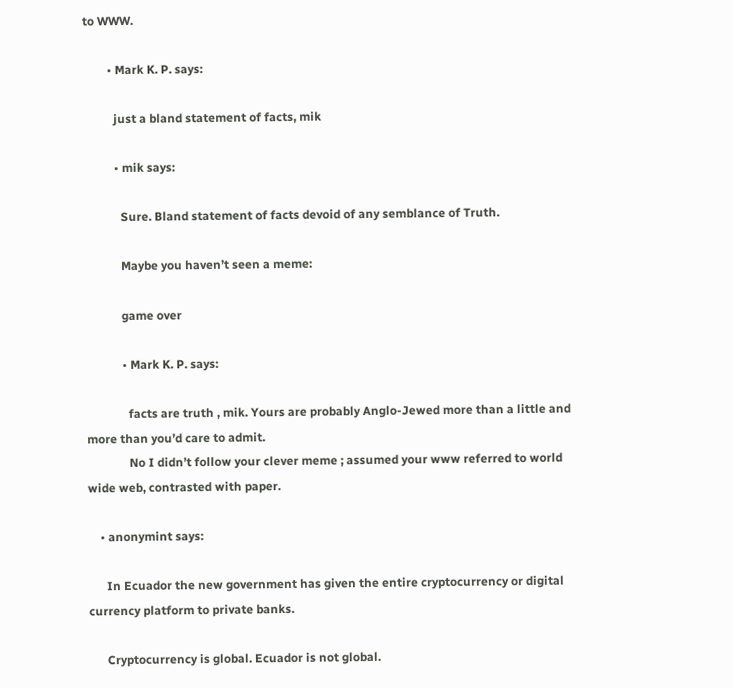to WWW.

        • Mark K. P. says:

          just a bland statement of facts, mik

          • mik says:

            Sure. Bland statement of facts devoid of any semblance of Truth.

            Maybe you haven’t seen a meme:

            game over

            • Mark K. P. says:

              facts are truth , mik. Yours are probably Anglo-Jewed more than a little and more than you’d care to admit.
              No I didn’t follow your clever meme ; assumed your www referred to world wide web, contrasted with paper.

    • anonymint says:

      In Ecuador the new government has given the entire cryptocurrency or digital currency platform to private banks.

      Cryptocurrency is global. Ecuador is not global.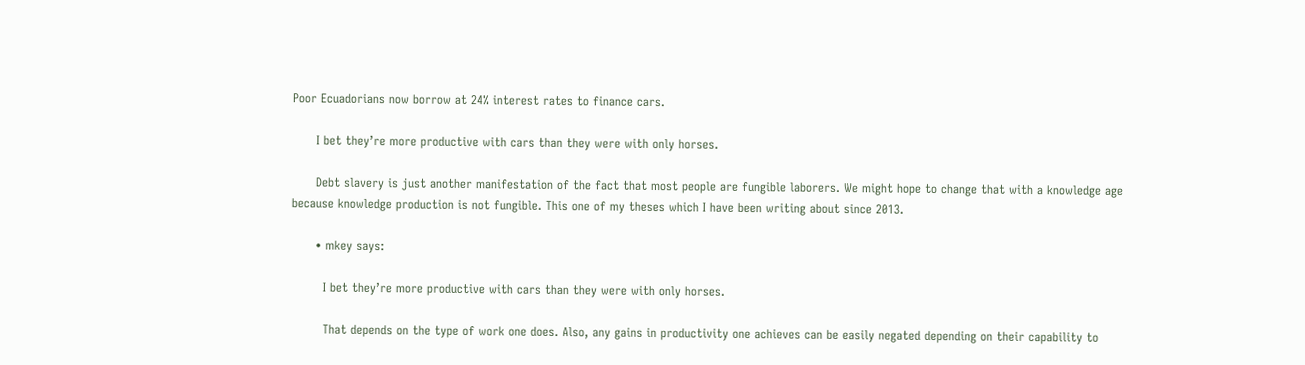Poor Ecuadorians now borrow at 24% interest rates to finance cars.

      I bet they’re more productive with cars than they were with only horses.

      Debt slavery is just another manifestation of the fact that most people are fungible laborers. We might hope to change that with a knowledge age because knowledge production is not fungible. This one of my theses which I have been writing about since 2013.

      • mkey says:

        I bet they’re more productive with cars than they were with only horses.

        That depends on the type of work one does. Also, any gains in productivity one achieves can be easily negated depending on their capability to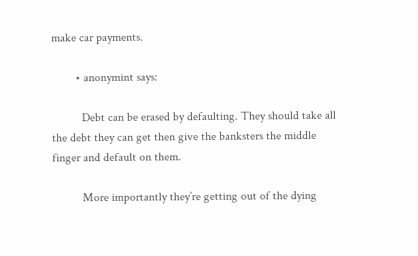make car payments.

        • anonymint says:

          Debt can be erased by defaulting. They should take all the debt they can get then give the banksters the middle finger and default on them.

          More importantly they’re getting out of the dying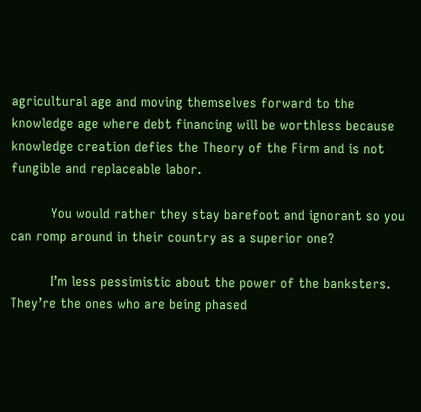agricultural age and moving themselves forward to the knowledge age where debt financing will be worthless because knowledge creation defies the Theory of the Firm and is not fungible and replaceable labor.

          You would rather they stay barefoot and ignorant so you can romp around in their country as a superior one?

          I’m less pessimistic about the power of the banksters. They’re the ones who are being phased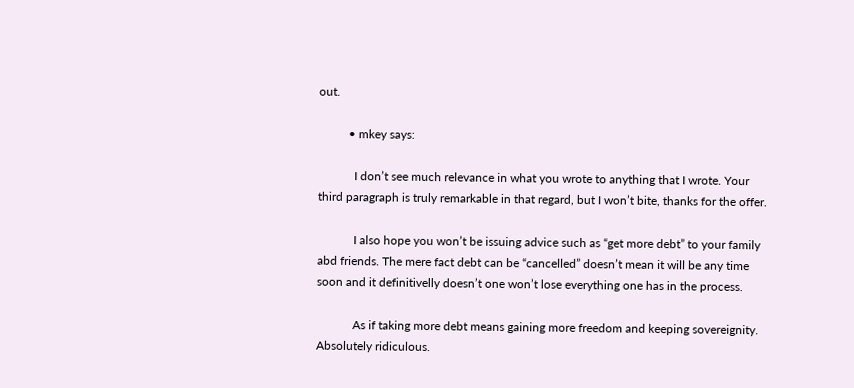out.

          • mkey says:

            I don’t see much relevance in what you wrote to anything that I wrote. Your third paragraph is truly remarkable in that regard, but I won’t bite, thanks for the offer.

            I also hope you won’t be issuing advice such as “get more debt” to your family abd friends. The mere fact debt can be “cancelled” doesn’t mean it will be any time soon and it definitivelly doesn’t one won’t lose everything one has in the process.

            As if taking more debt means gaining more freedom and keeping sovereignity. Absolutely ridiculous.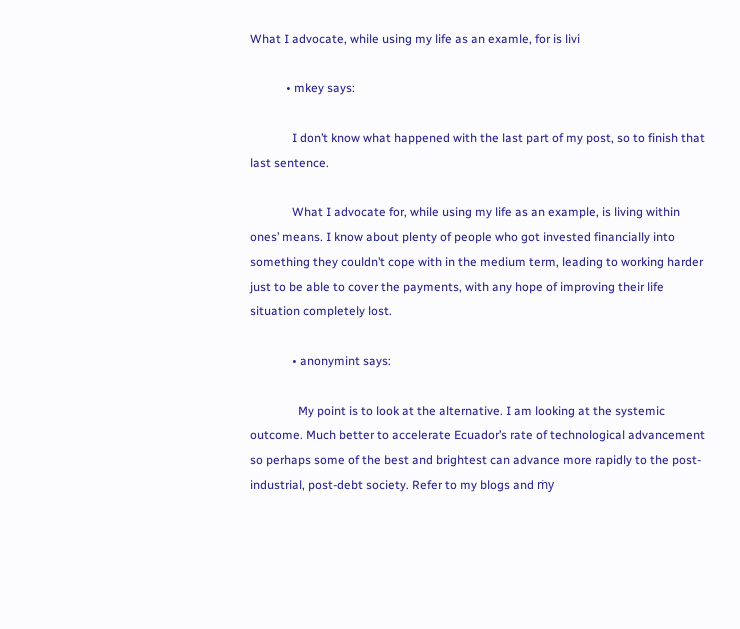What I advocate, while using my life as an examle, for is livi

            • mkey says:

              I don’t know what happened with the last part of my post, so to finish that last sentence.

              What I advocate for, while using my life as an example, is living within ones’ means. I know about plenty of people who got invested financially into something they couldn’t cope with in the medium term, leading to working harder just to be able to cover the payments, with any hope of improving their life situation completely lost.

              • anonymint says:

                My point is to look at the alternative. I am looking at the systemic outcome. Much better to accelerate Ecuador’s rate of technological advancement so perhaps some of the best and brightest can advance more rapidly to the post-industrial, post-debt society. Refer to my blogs and ṁy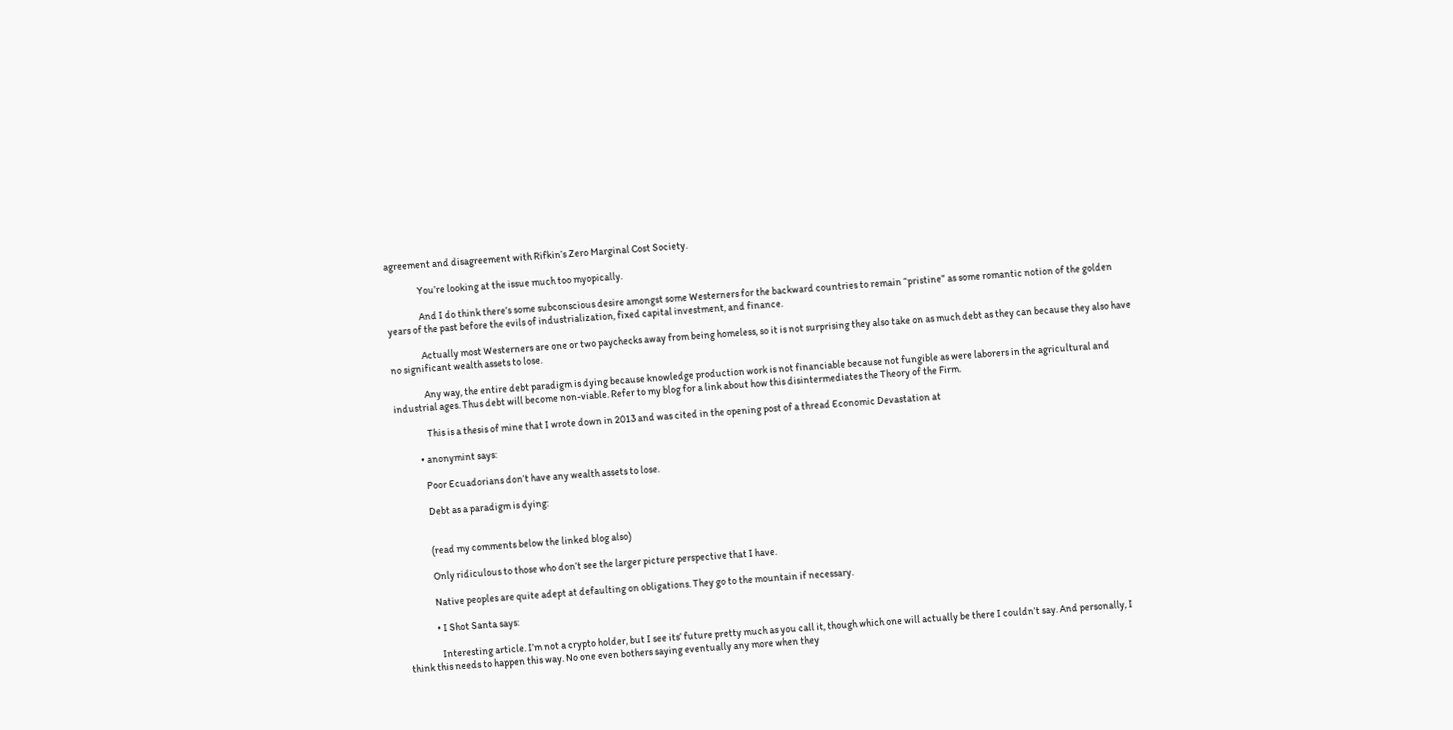agreement and disagreement with Rifkin’s Zero Marginal Cost Society.

                You’re looking at the issue much too myopically.

                And I do think there’s some subconscious desire amongst some Westerners for the backward countries to remain “pristine” as some romantic notion of the golden years of the past before the evils of industrialization, fixed capital investment, and finance.

                Actually most Westerners are one or two paychecks away from being homeless, so it is not surprising they also take on as much debt as they can because they also have no significant wealth assets to lose.

                Any way, the entire debt paradigm is dying because knowledge production work is not financiable because not fungible as were laborers in the agricultural and industrial ages. Thus debt will become non-viable. Refer to my blog for a link about how this disintermediates the Theory of the Firm.

                This is a thesis of mine that I wrote down in 2013 and was cited in the opening post of a thread Economic Devastation at

            • anonymint says:

              Poor Ecuadorians don’t have any wealth assets to lose.

              Debt as a paradigm is dying:


              (read my comments below the linked blog also)

              Only ridiculous to those who don’t see the larger picture perspective that I have.

              Native peoples are quite adept at defaulting on obligations. They go to the mountain if necessary.

              • I Shot Santa says:

                Interesting article. I’m not a crypto holder, but I see its’ future pretty much as you call it, though which one will actually be there I couldn’t say. And personally, I think this needs to happen this way. No one even bothers saying eventually any more when they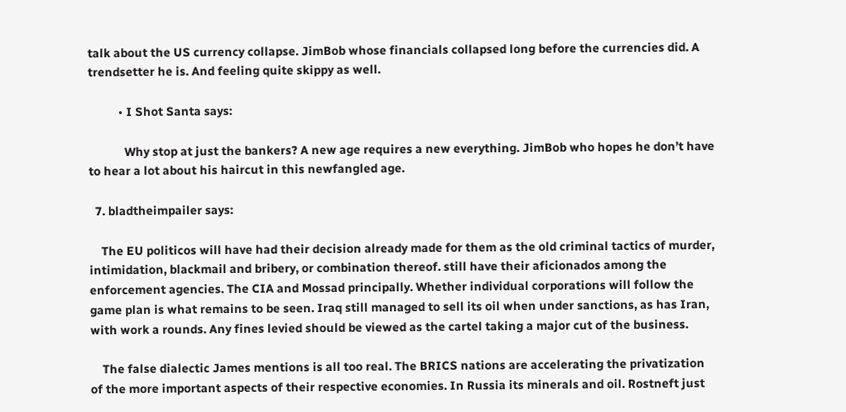talk about the US currency collapse. JimBob whose financials collapsed long before the currencies did. A trendsetter he is. And feeling quite skippy as well.

          • I Shot Santa says:

            Why stop at just the bankers? A new age requires a new everything. JimBob who hopes he don’t have to hear a lot about his haircut in this newfangled age.

  7. bladtheimpailer says:

    The EU politicos will have had their decision already made for them as the old criminal tactics of murder, intimidation, blackmail and bribery, or combination thereof. still have their aficionados among the enforcement agencies. The CIA and Mossad principally. Whether individual corporations will follow the game plan is what remains to be seen. Iraq still managed to sell its oil when under sanctions, as has Iran, with work a rounds. Any fines levied should be viewed as the cartel taking a major cut of the business.

    The false dialectic James mentions is all too real. The BRICS nations are accelerating the privatization of the more important aspects of their respective economies. In Russia its minerals and oil. Rostneft just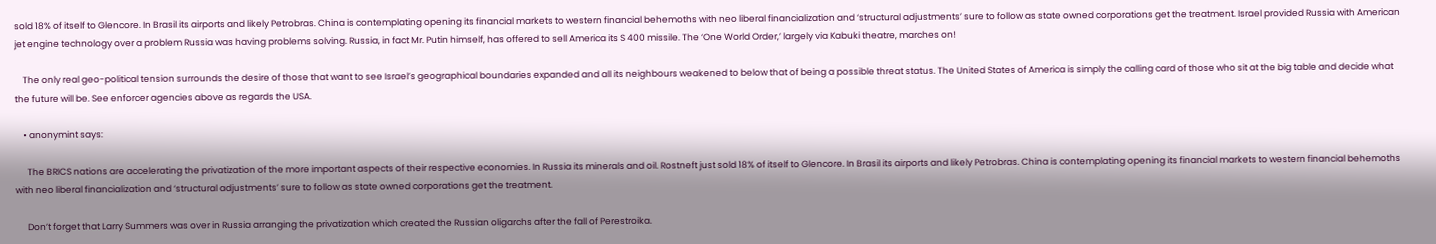sold 18% of itself to Glencore. In Brasil its airports and likely Petrobras. China is contemplating opening its financial markets to western financial behemoths with neo liberal financialization and ‘structural adjustments’ sure to follow as state owned corporations get the treatment. Israel provided Russia with American jet engine technology over a problem Russia was having problems solving. Russia, in fact Mr. Putin himself, has offered to sell America its S 400 missile. The ‘One World Order,’ largely via Kabuki theatre, marches on!

    The only real geo-political tension surrounds the desire of those that want to see Israel’s geographical boundaries expanded and all its neighbours weakened to below that of being a possible threat status. The United States of America is simply the calling card of those who sit at the big table and decide what the future will be. See enforcer agencies above as regards the USA.

    • anonymint says:

      The BRICS nations are accelerating the privatization of the more important aspects of their respective economies. In Russia its minerals and oil. Rostneft just sold 18% of itself to Glencore. In Brasil its airports and likely Petrobras. China is contemplating opening its financial markets to western financial behemoths with neo liberal financialization and ‘structural adjustments’ sure to follow as state owned corporations get the treatment.

      Don’t forget that Larry Summers was over in Russia arranging the privatization which created the Russian oligarchs after the fall of Perestroika.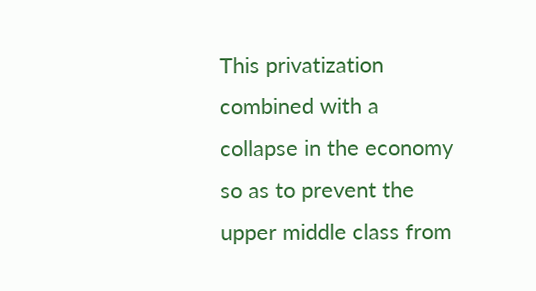This privatization combined with a collapse in the economy so as to prevent the upper middle class from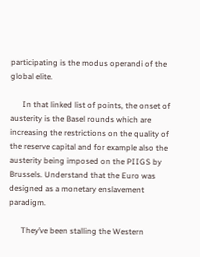participating is the modus operandi of the global elite.

      In that linked list of points, the onset of austerity is the Basel rounds which are increasing the restrictions on the quality of the reserve capital and for example also the austerity being imposed on the PIIGS by Brussels. Understand that the Euro was designed as a monetary enslavement paradigm.

      They’ve been stalling the Western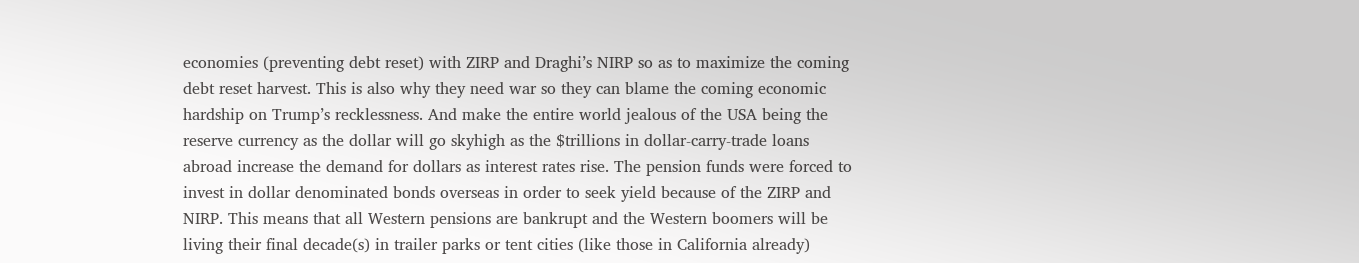economies (preventing debt reset) with ZIRP and Draghi’s NIRP so as to maximize the coming debt reset harvest. This is also why they need war so they can blame the coming economic hardship on Trump’s recklessness. And make the entire world jealous of the USA being the reserve currency as the dollar will go skyhigh as the $trillions in dollar-carry-trade loans abroad increase the demand for dollars as interest rates rise. The pension funds were forced to invest in dollar denominated bonds overseas in order to seek yield because of the ZIRP and NIRP. This means that all Western pensions are bankrupt and the Western boomers will be living their final decade(s) in trailer parks or tent cities (like those in California already)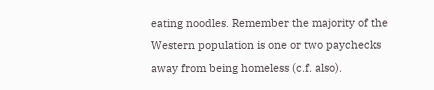eating noodles. Remember the majority of the Western population is one or two paychecks away from being homeless (c.f. also).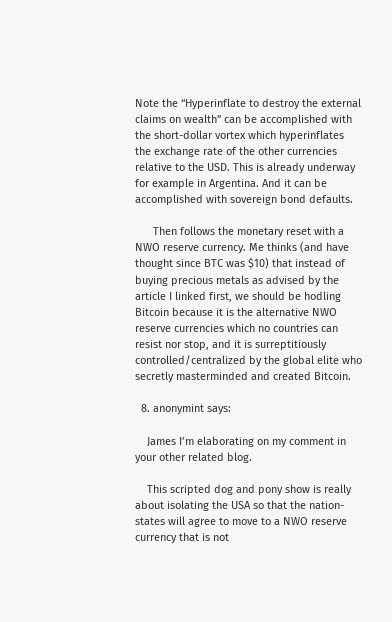Note the “Hyperinflate to destroy the external claims on wealth” can be accomplished with the short-dollar vortex which hyperinflates the exchange rate of the other currencies relative to the USD. This is already underway for example in Argentina. And it can be accomplished with sovereign bond defaults.

      Then follows the monetary reset with a NWO reserve currency. Me thinks (and have thought since BTC was $10) that instead of buying precious metals as advised by the article I linked first, we should be hodling Bitcoin because it is the alternative NWO reserve currencies which no countries can resist nor stop, and it is surreptitiously controlled/centralized by the global elite who secretly masterminded and created Bitcoin.

  8. anonymint says:

    James I’m elaborating on my comment in your other related blog.

    This scripted dog and pony show is really about isolating the USA so that the nation-states will agree to move to a NWO reserve currency that is not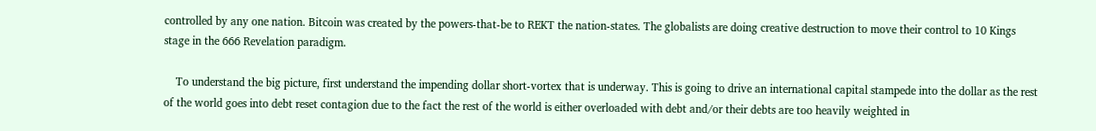controlled by any one nation. Bitcoin was created by the powers-that-be to REKT the nation-states. The globalists are doing creative destruction to move their control to 10 Kings stage in the 666 Revelation paradigm.

    To understand the big picture, first understand the impending dollar short-vortex that is underway. This is going to drive an international capital stampede into the dollar as the rest of the world goes into debt reset contagion due to the fact the rest of the world is either overloaded with debt and/or their debts are too heavily weighted in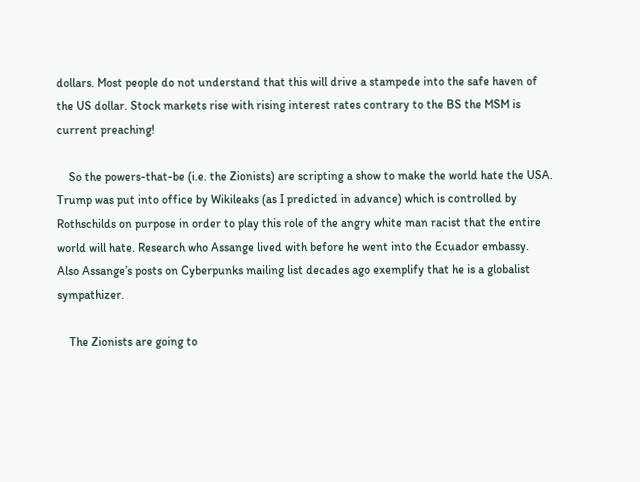dollars. Most people do not understand that this will drive a stampede into the safe haven of the US dollar. Stock markets rise with rising interest rates contrary to the BS the MSM is current preaching!

    So the powers-that-be (i.e. the Zionists) are scripting a show to make the world hate the USA. Trump was put into office by Wikileaks (as I predicted in advance) which is controlled by Rothschilds on purpose in order to play this role of the angry white man racist that the entire world will hate. Research who Assange lived with before he went into the Ecuador embassy. Also Assange’s posts on Cyberpunks mailing list decades ago exemplify that he is a globalist sympathizer.

    The Zionists are going to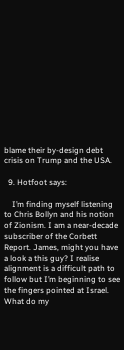blame their by-design debt crisis on Trump and the USA.

  9. Hotfoot says:

    I’m finding myself listening to Chris Bollyn and his notion of Zionism. I am a near-decade subscriber of the Corbett Report. James, might you have a look a this guy? I realise alignment is a difficult path to follow but I’m beginning to see the fingers pointed at Israel. What do my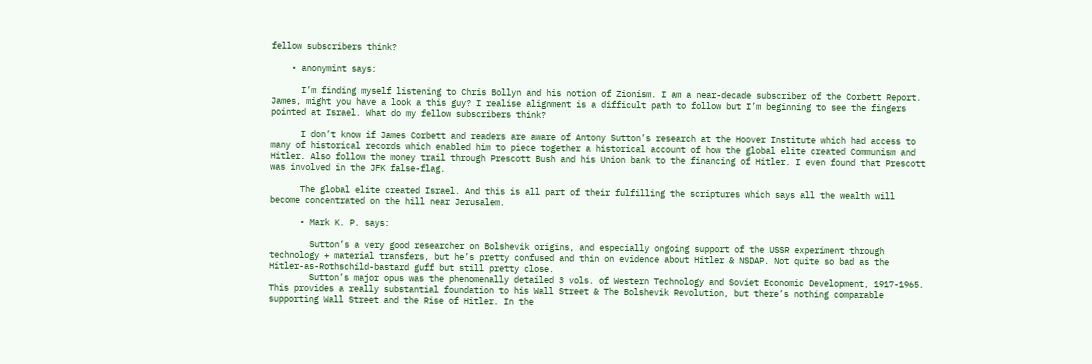fellow subscribers think?

    • anonymint says:

      I’m finding myself listening to Chris Bollyn and his notion of Zionism. I am a near-decade subscriber of the Corbett Report. James, might you have a look a this guy? I realise alignment is a difficult path to follow but I’m beginning to see the fingers pointed at Israel. What do my fellow subscribers think?

      I don’t know if James Corbett and readers are aware of Antony Sutton’s research at the Hoover Institute which had access to many of historical records which enabled him to piece together a historical account of how the global elite created Communism and Hitler. Also follow the money trail through Prescott Bush and his Union bank to the financing of Hitler. I even found that Prescott was involved in the JFK false-flag.

      The global elite created Israel. And this is all part of their fulfilling the scriptures which says all the wealth will become concentrated on the hill near Jerusalem.

      • Mark K. P. says:

        Sutton’s a very good researcher on Bolshevik origins, and especially ongoing support of the USSR experiment through technology + material transfers, but he’s pretty confused and thin on evidence about Hitler & NSDAP. Not quite so bad as the Hitler-as-Rothschild-bastard guff but still pretty close.
        Sutton’s major opus was the phenomenally detailed 3 vols. of Western Technology and Soviet Economic Development, 1917-1965. This provides a really substantial foundation to his Wall Street & The Bolshevik Revolution, but there’s nothing comparable supporting Wall Street and the Rise of Hitler. In the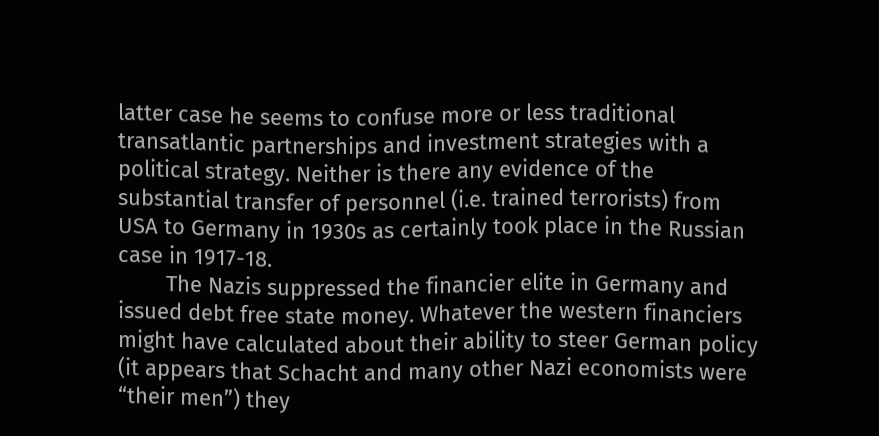latter case he seems to confuse more or less traditional transatlantic partnerships and investment strategies with a political strategy. Neither is there any evidence of the substantial transfer of personnel (i.e. trained terrorists) from USA to Germany in 1930s as certainly took place in the Russian case in 1917-18.
        The Nazis suppressed the financier elite in Germany and issued debt free state money. Whatever the western financiers might have calculated about their ability to steer German policy (it appears that Schacht and many other Nazi economists were “their men”) they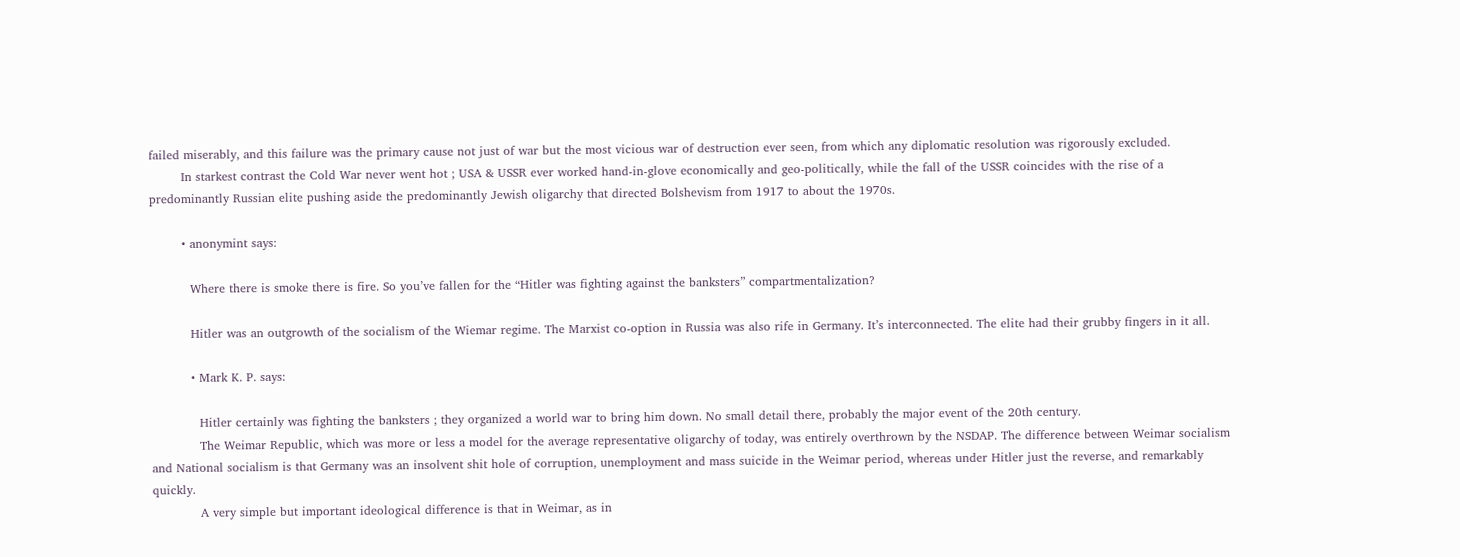failed miserably, and this failure was the primary cause not just of war but the most vicious war of destruction ever seen, from which any diplomatic resolution was rigorously excluded.
        In starkest contrast the Cold War never went hot ; USA & USSR ever worked hand-in-glove economically and geo-politically, while the fall of the USSR coincides with the rise of a predominantly Russian elite pushing aside the predominantly Jewish oligarchy that directed Bolshevism from 1917 to about the 1970s.

        • anonymint says:

          Where there is smoke there is fire. So you’ve fallen for the “Hitler was fighting against the banksters” compartmentalization?

          Hitler was an outgrowth of the socialism of the Wiemar regime. The Marxist co-option in Russia was also rife in Germany. It’s interconnected. The elite had their grubby fingers in it all.

          • Mark K. P. says:

            Hitler certainly was fighting the banksters ; they organized a world war to bring him down. No small detail there, probably the major event of the 20th century.
            The Weimar Republic, which was more or less a model for the average representative oligarchy of today, was entirely overthrown by the NSDAP. The difference between Weimar socialism and National socialism is that Germany was an insolvent shit hole of corruption, unemployment and mass suicide in the Weimar period, whereas under Hitler just the reverse, and remarkably quickly.
            A very simple but important ideological difference is that in Weimar, as in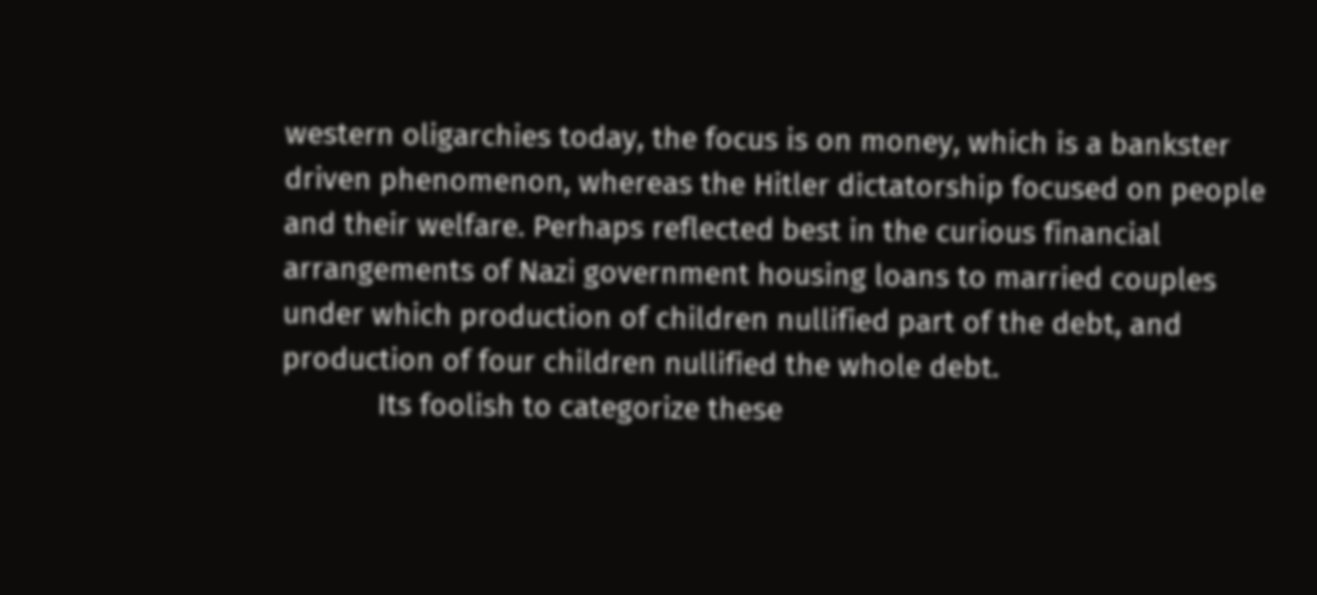western oligarchies today, the focus is on money, which is a bankster driven phenomenon, whereas the Hitler dictatorship focused on people and their welfare. Perhaps reflected best in the curious financial arrangements of Nazi government housing loans to married couples under which production of children nullified part of the debt, and production of four children nullified the whole debt.
            Its foolish to categorize these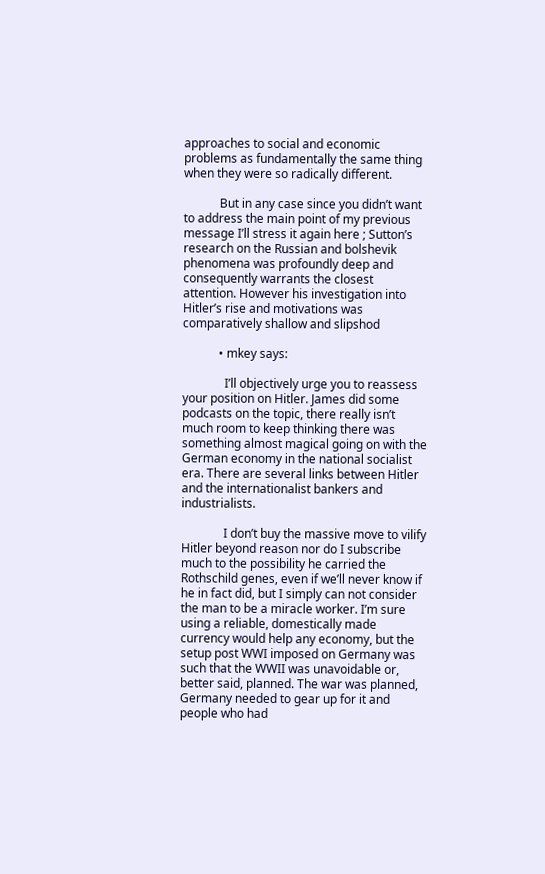approaches to social and economic problems as fundamentally the same thing when they were so radically different.

            But in any case since you didn’t want to address the main point of my previous message I’ll stress it again here ; Sutton’s research on the Russian and bolshevik phenomena was profoundly deep and consequently warrants the closest attention. However his investigation into Hitler’s rise and motivations was comparatively shallow and slipshod

            • mkey says:

              I’ll objectively urge you to reassess your position on Hitler. James did some podcasts on the topic, there really isn’t much room to keep thinking there was something almost magical going on with the German economy in the national socialist era. There are several links between Hitler and the internationalist bankers and industrialists.

              I don’t buy the massive move to vilify Hitler beyond reason nor do I subscribe much to the possibility he carried the Rothschild genes, even if we’ll never know if he in fact did, but I simply can not consider the man to be a miracle worker. I’m sure using a reliable, domestically made currency would help any economy, but the setup post WWI imposed on Germany was such that the WWII was unavoidable or, better said, planned. The war was planned, Germany needed to gear up for it and people who had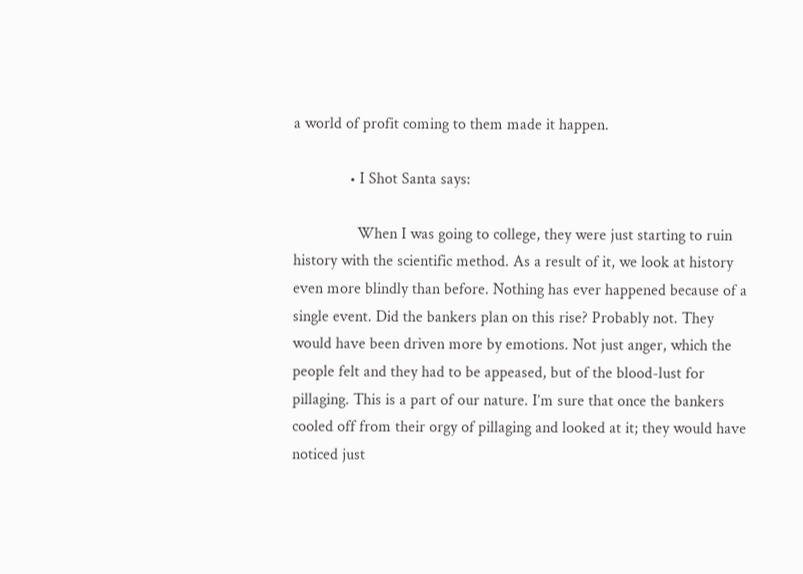a world of profit coming to them made it happen.

              • I Shot Santa says:

                When I was going to college, they were just starting to ruin history with the scientific method. As a result of it, we look at history even more blindly than before. Nothing has ever happened because of a single event. Did the bankers plan on this rise? Probably not. They would have been driven more by emotions. Not just anger, which the people felt and they had to be appeased, but of the blood-lust for pillaging. This is a part of our nature. I’m sure that once the bankers cooled off from their orgy of pillaging and looked at it; they would have noticed just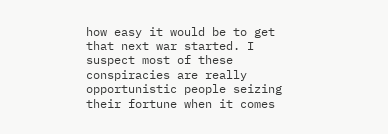how easy it would be to get that next war started. I suspect most of these conspiracies are really opportunistic people seizing their fortune when it comes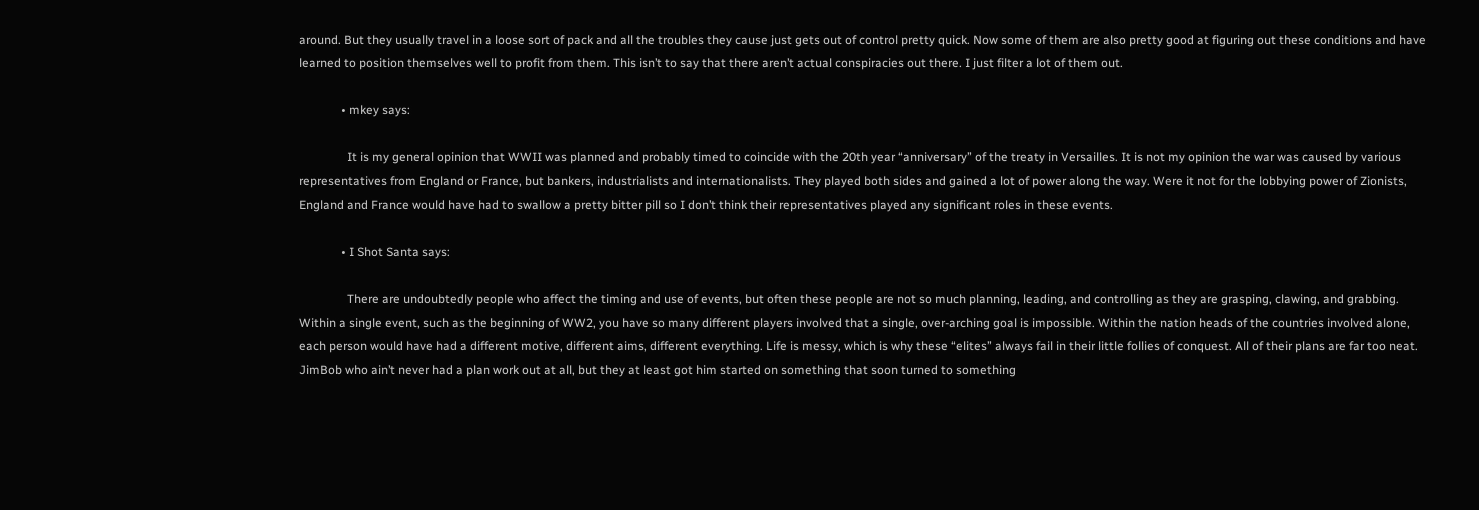around. But they usually travel in a loose sort of pack and all the troubles they cause just gets out of control pretty quick. Now some of them are also pretty good at figuring out these conditions and have learned to position themselves well to profit from them. This isn’t to say that there aren’t actual conspiracies out there. I just filter a lot of them out.

              • mkey says:

                It is my general opinion that WWII was planned and probably timed to coincide with the 20th year “anniversary” of the treaty in Versailles. It is not my opinion the war was caused by various representatives from England or France, but bankers, industrialists and internationalists. They played both sides and gained a lot of power along the way. Were it not for the lobbying power of Zionists, England and France would have had to swallow a pretty bitter pill so I don’t think their representatives played any significant roles in these events.

              • I Shot Santa says:

                There are undoubtedly people who affect the timing and use of events, but often these people are not so much planning, leading, and controlling as they are grasping, clawing, and grabbing. Within a single event, such as the beginning of WW2, you have so many different players involved that a single, over-arching goal is impossible. Within the nation heads of the countries involved alone, each person would have had a different motive, different aims, different everything. Life is messy, which is why these “elites” always fail in their little follies of conquest. All of their plans are far too neat. JimBob who ain’t never had a plan work out at all, but they at least got him started on something that soon turned to something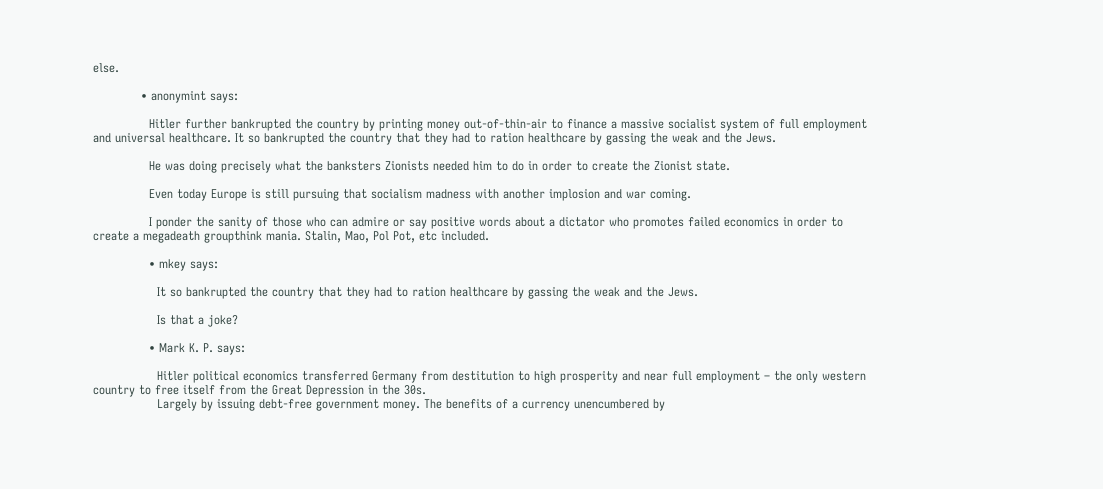else.

            • anonymint says:

              Hitler further bankrupted the country by printing money out-of-thin-air to finance a massive socialist system of full employment and universal healthcare. It so bankrupted the country that they had to ration healthcare by gassing the weak and the Jews.

              He was doing precisely what the banksters Zionists needed him to do in order to create the Zionist state.

              Even today Europe is still pursuing that socialism madness with another implosion and war coming.

              I ponder the sanity of those who can admire or say positive words about a dictator who promotes failed economics in order to create a megadeath groupthink mania. Stalin, Mao, Pol Pot, etc included.

              • mkey says:

                It so bankrupted the country that they had to ration healthcare by gassing the weak and the Jews.

                Is that a joke?

              • Mark K. P. says:

                Hitler political economics transferred Germany from destitution to high prosperity and near full employment – the only western country to free itself from the Great Depression in the 30s.
                Largely by issuing debt-free government money. The benefits of a currency unencumbered by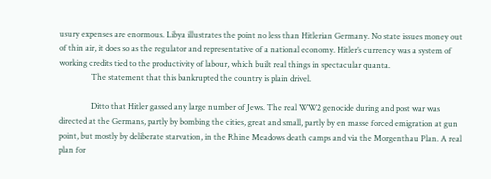usury expenses are enormous. Libya illustrates the point no less than Hitlerian Germany. No state issues money out of thin air, it does so as the regulator and representative of a national economy. Hitler’s currency was a system of working credits tied to the productivity of labour, which built real things in spectacular quanta.
                The statement that this bankrupted the country is plain drivel.

                Ditto that Hitler gassed any large number of Jews. The real WW2 genocide during and post war was directed at the Germans, partly by bombing the cities, great and small, partly by en masse forced emigration at gun point, but mostly by deliberate starvation, in the Rhine Meadows death camps and via the Morgenthau Plan. A real plan for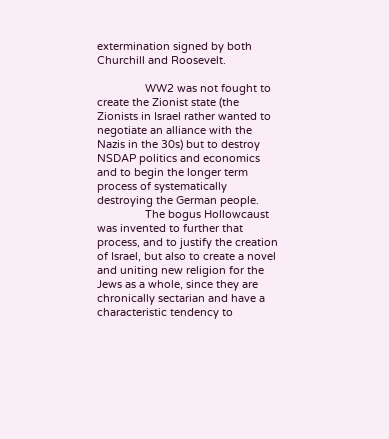extermination signed by both Churchill and Roosevelt.

                WW2 was not fought to create the Zionist state (the Zionists in Israel rather wanted to negotiate an alliance with the Nazis in the 30s) but to destroy NSDAP politics and economics and to begin the longer term process of systematically destroying the German people.
                The bogus Hollowcaust was invented to further that process, and to justify the creation of Israel, but also to create a novel and uniting new religion for the Jews as a whole, since they are chronically sectarian and have a characteristic tendency to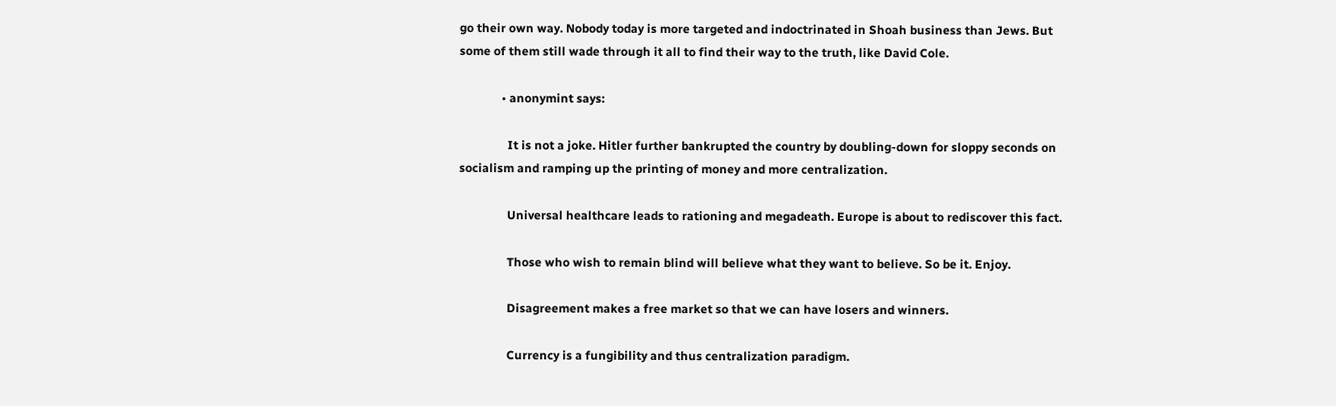go their own way. Nobody today is more targeted and indoctrinated in Shoah business than Jews. But some of them still wade through it all to find their way to the truth, like David Cole.

              • anonymint says:

                It is not a joke. Hitler further bankrupted the country by doubling-down for sloppy seconds on socialism and ramping up the printing of money and more centralization.

                Universal healthcare leads to rationing and megadeath. Europe is about to rediscover this fact.

                Those who wish to remain blind will believe what they want to believe. So be it. Enjoy.

                Disagreement makes a free market so that we can have losers and winners.

                Currency is a fungibility and thus centralization paradigm.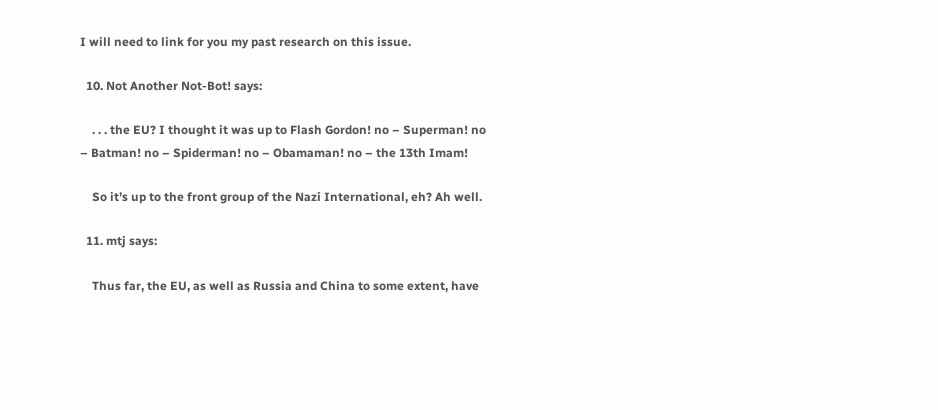I will need to link for you my past research on this issue.

  10. Not Another Not-Bot! says:

    . . . the EU? I thought it was up to Flash Gordon! no – Superman! no – Batman! no – Spiderman! no – Obamaman! no – the 13th Imam!

    So it’s up to the front group of the Nazi International, eh? Ah well.

  11. mtj says:

    Thus far, the EU, as well as Russia and China to some extent, have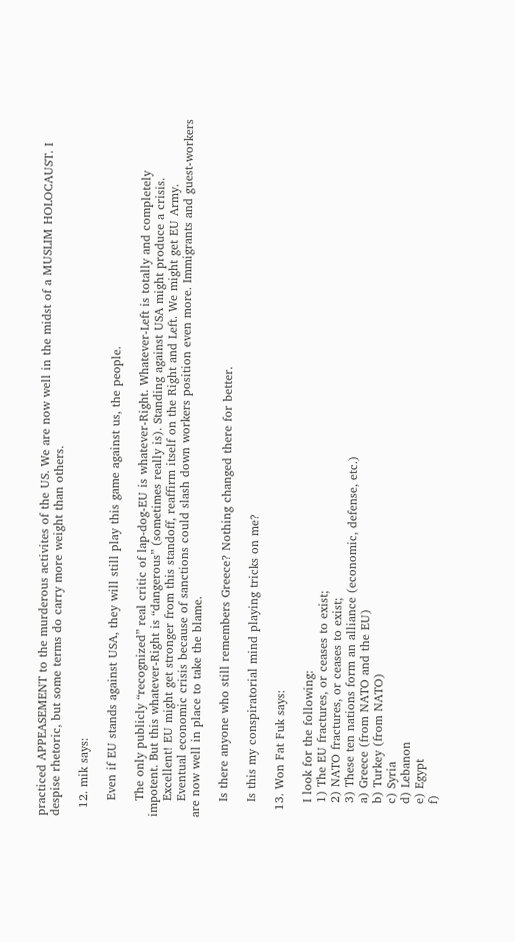practiced APPEASEMENT to the murderous activites of the US. We are now well in the midst of a MUSLIM HOLOCAUST. I despise rhetoric, but some terms do carry more weight than others.

  12. mik says:

    Even if EU stands against USA, they will still play this game against us, the people.

    The only publicly “recognized” real critic of lap-dog-EU is whatever-Right. Whatever-Left is totally and completely impotent. But this whatever-Right is “dangerous” (sometimes really is). Standing against USA might produce a crisis.
    Excellent! EU might get stronger from this standoff, reaffirm itself on the Right and Left. We might get EU Army.
    Eventual economic crisis because of sanctions could slash down workers position even more. Immigrants and guest-workers are now well in place to take the blame.

    Is there anyone who still remembers Greece? Nothing changed there for better.

    Is this my conspiratorial mind playing tricks on me?

  13. Won Fat Fuk says:

    I look for the following:
    1) The EU fractures, or ceases to exist;
    2) NATO fractures, or ceases to exist;
    3) These ten nations form an alliance (economic, defense, etc.)
    a) Greece (from NATO and the EU)
    b) Turkey (from NATO)
    c) Syria
    d) Lebanon
    e) Egypt
    f)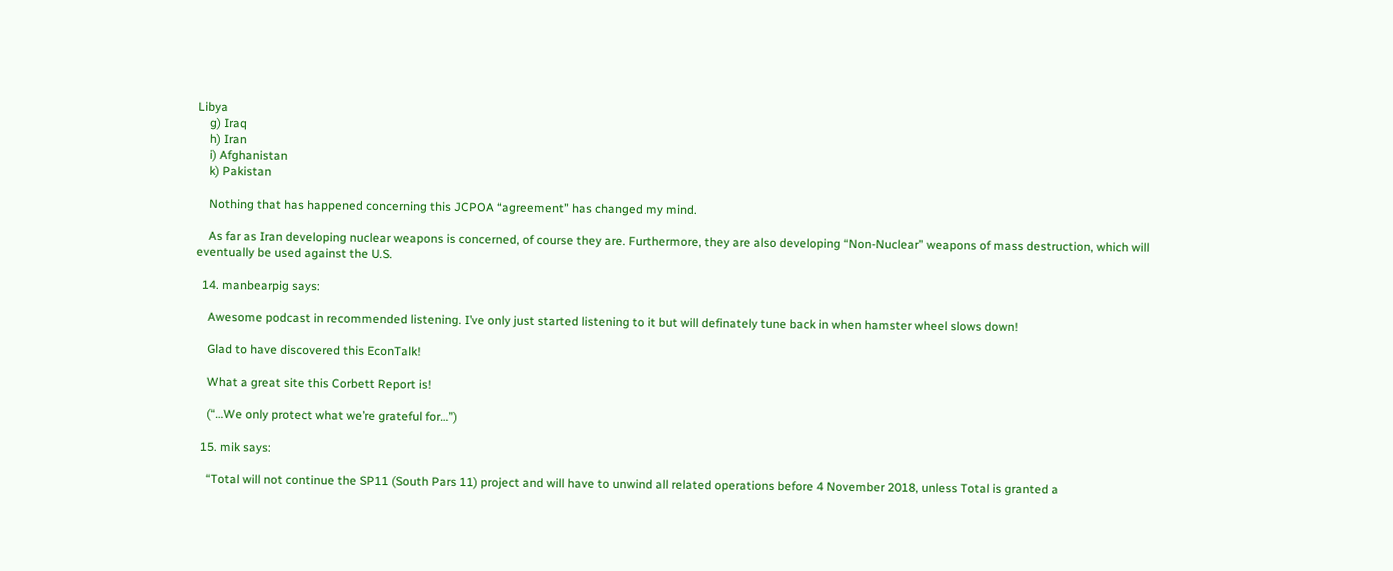Libya
    g) Iraq
    h) Iran
    i) Afghanistan
    k) Pakistan

    Nothing that has happened concerning this JCPOA “agreement” has changed my mind.

    As far as Iran developing nuclear weapons is concerned, of course they are. Furthermore, they are also developing “Non-Nuclear” weapons of mass destruction, which will eventually be used against the U.S.

  14. manbearpig says:

    Awesome podcast in recommended listening. I’ve only just started listening to it but will definately tune back in when hamster wheel slows down!

    Glad to have discovered this EconTalk!

    What a great site this Corbett Report is!

    (“…We only protect what we’re grateful for…”)

  15. mik says:

    “Total will not continue the SP11 (South Pars 11) project and will have to unwind all related operations before 4 November 2018, unless Total is granted a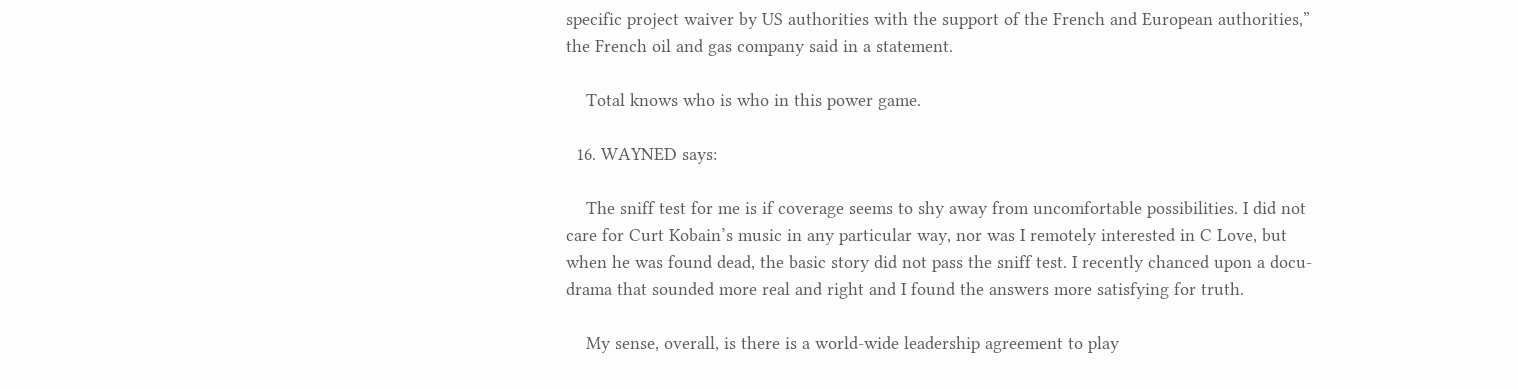specific project waiver by US authorities with the support of the French and European authorities,” the French oil and gas company said in a statement.

    Total knows who is who in this power game.

  16. WAYNED says:

    The sniff test for me is if coverage seems to shy away from uncomfortable possibilities. I did not care for Curt Kobain’s music in any particular way, nor was I remotely interested in C Love, but when he was found dead, the basic story did not pass the sniff test. I recently chanced upon a docu-drama that sounded more real and right and I found the answers more satisfying for truth.

    My sense, overall, is there is a world-wide leadership agreement to play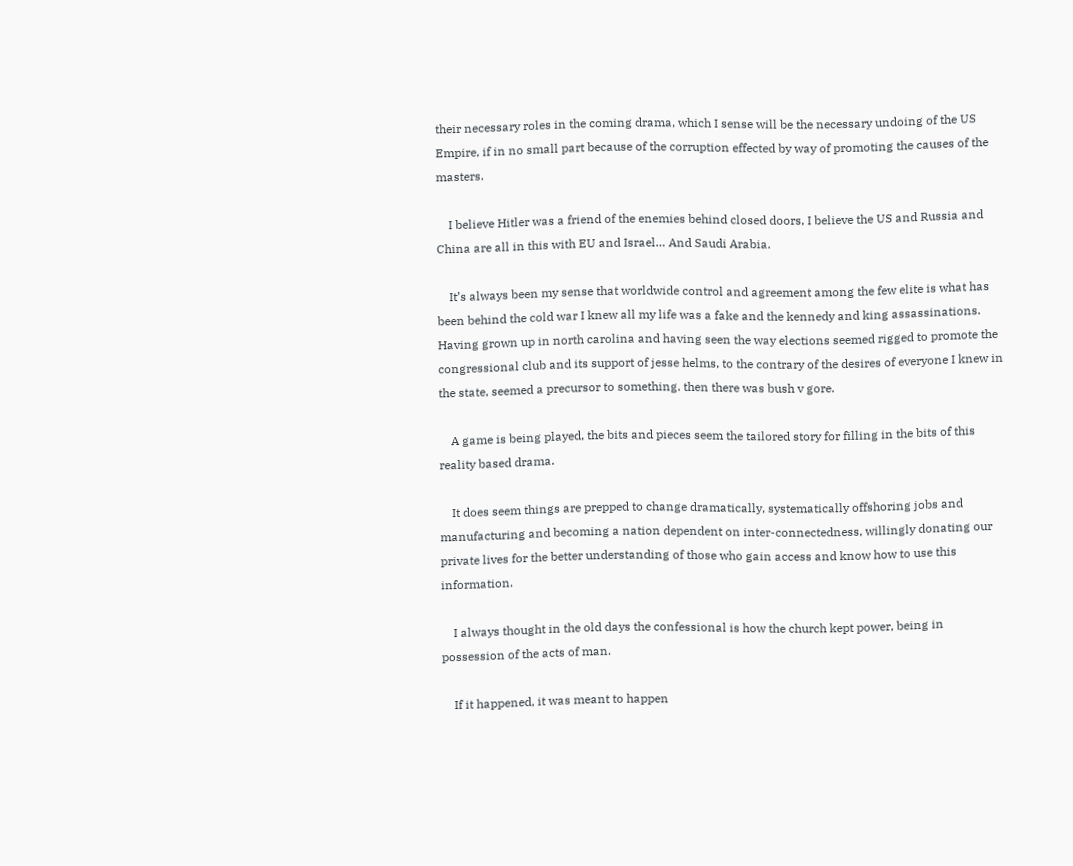their necessary roles in the coming drama, which I sense will be the necessary undoing of the US Empire, if in no small part because of the corruption effected by way of promoting the causes of the masters.

    I believe Hitler was a friend of the enemies behind closed doors, I believe the US and Russia and China are all in this with EU and Israel… And Saudi Arabia.

    It’s always been my sense that worldwide control and agreement among the few elite is what has been behind the cold war I knew all my life was a fake and the kennedy and king assassinations. Having grown up in north carolina and having seen the way elections seemed rigged to promote the congressional club and its support of jesse helms, to the contrary of the desires of everyone I knew in the state, seemed a precursor to something. then there was bush v gore.

    A game is being played, the bits and pieces seem the tailored story for filling in the bits of this reality based drama.

    It does seem things are prepped to change dramatically, systematically offshoring jobs and manufacturing and becoming a nation dependent on inter-connectedness, willingly donating our private lives for the better understanding of those who gain access and know how to use this information.

    I always thought in the old days the confessional is how the church kept power, being in possession of the acts of man.

    If it happened, it was meant to happen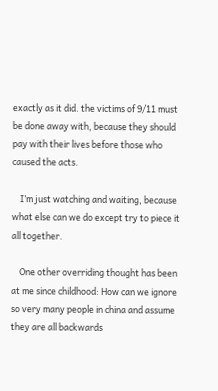exactly as it did. the victims of 9/11 must be done away with, because they should pay with their lives before those who caused the acts.

    I’m just watching and waiting, because what else can we do except try to piece it all together.

    One other overriding thought has been at me since childhood: How can we ignore so very many people in china and assume they are all backwards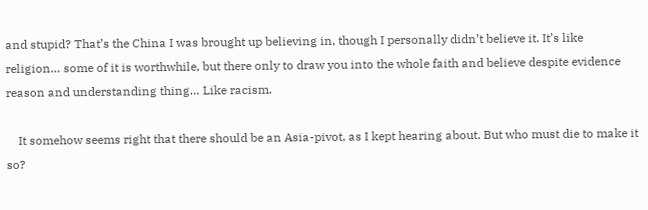and stupid? That’s the China I was brought up believing in, though I personally didn’t believe it. It’s like religion… some of it is worthwhile, but there only to draw you into the whole faith and believe despite evidence reason and understanding thing… Like racism.

    It somehow seems right that there should be an Asia-pivot, as I kept hearing about. But who must die to make it so?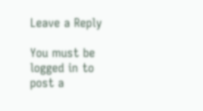Leave a Reply

You must be logged in to post a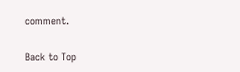comment.

Back to Top